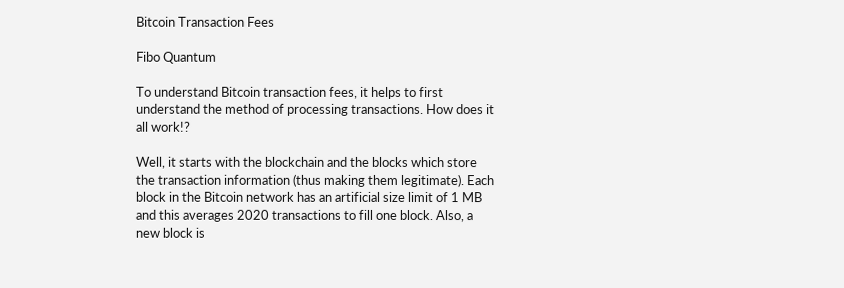Bitcoin Transaction Fees

Fibo Quantum

To understand Bitcoin transaction fees, it helps to first understand the method of processing transactions. How does it all work!?

Well, it starts with the blockchain and the blocks which store the transaction information (thus making them legitimate). Each block in the Bitcoin network has an artificial size limit of 1 MB and this averages 2020 transactions to fill one block. Also, a new block is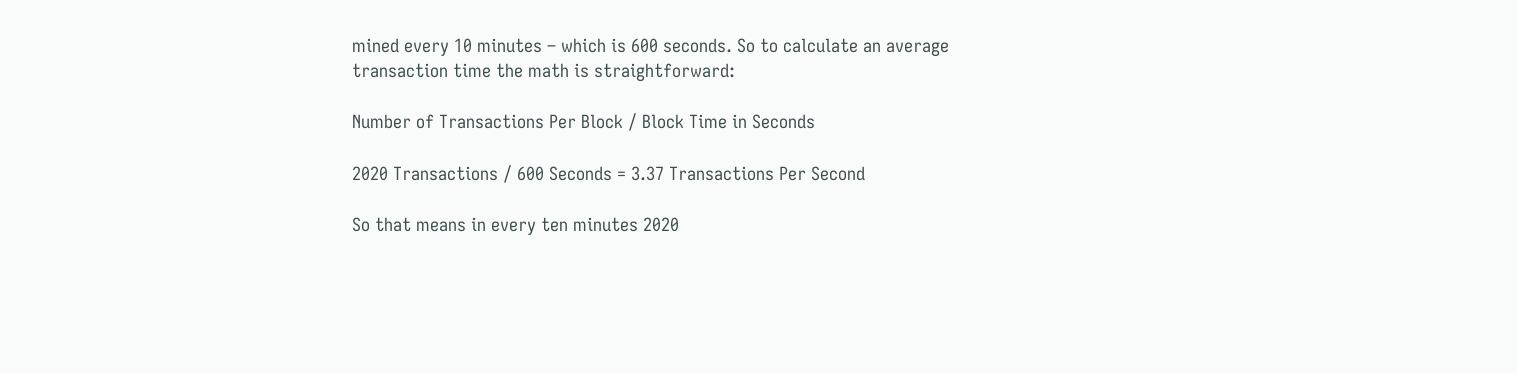mined every 10 minutes – which is 600 seconds. So to calculate an average transaction time the math is straightforward:

Number of Transactions Per Block / Block Time in Seconds

2020 Transactions / 600 Seconds = 3.37 Transactions Per Second

So that means in every ten minutes 2020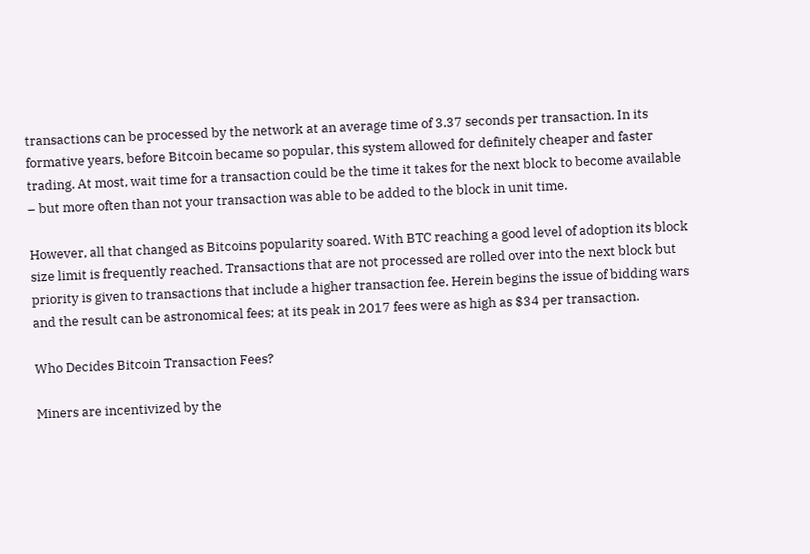transactions can be processed by the network at an average time of 3.37 seconds per transaction. In its formative years, before Bitcoin became so popular, this system allowed for definitely cheaper and faster trading. At most, wait time for a transaction could be the time it takes for the next block to become available – but more often than not your transaction was able to be added to the block in unit time.

However, all that changed as Bitcoins popularity soared. With BTC reaching a good level of adoption its block size limit is frequently reached. Transactions that are not processed are rolled over into the next block but priority is given to transactions that include a higher transaction fee. Herein begins the issue of bidding wars and the result can be astronomical fees; at its peak in 2017 fees were as high as $34 per transaction.

Who Decides Bitcoin Transaction Fees?

Miners are incentivized by the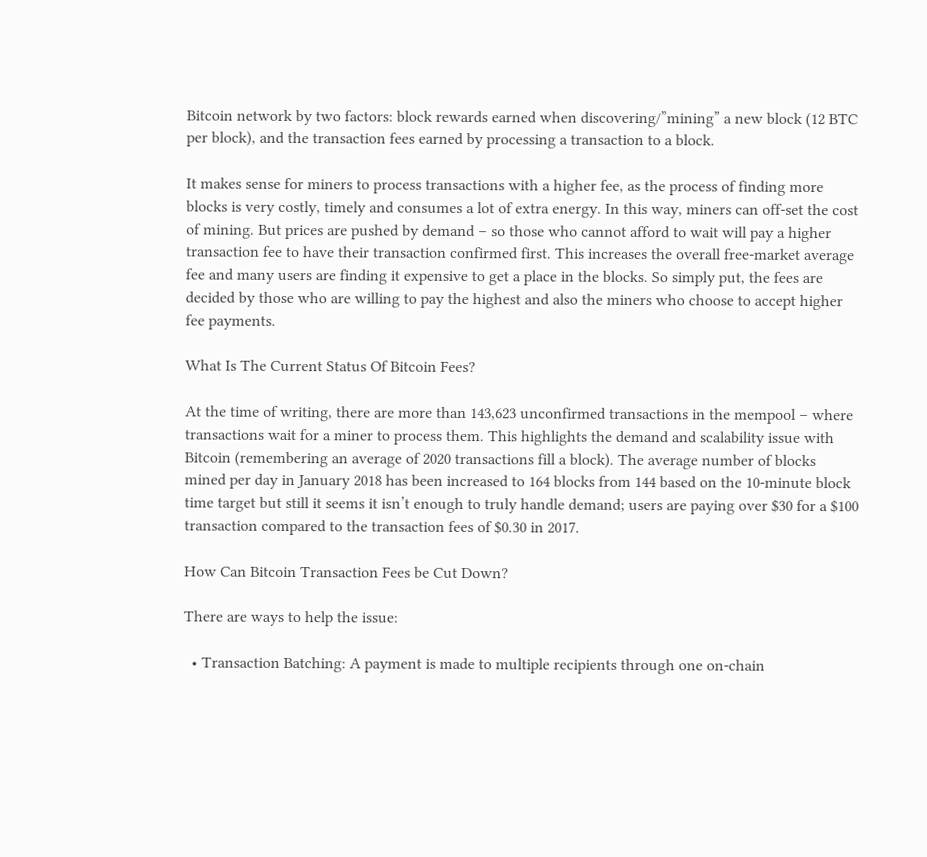Bitcoin network by two factors: block rewards earned when discovering/”mining” a new block (12 BTC per block), and the transaction fees earned by processing a transaction to a block.

It makes sense for miners to process transactions with a higher fee, as the process of finding more blocks is very costly, timely and consumes a lot of extra energy. In this way, miners can off-set the cost of mining. But prices are pushed by demand – so those who cannot afford to wait will pay a higher transaction fee to have their transaction confirmed first. This increases the overall free-market average fee and many users are finding it expensive to get a place in the blocks. So simply put, the fees are decided by those who are willing to pay the highest and also the miners who choose to accept higher fee payments.

What Is The Current Status Of Bitcoin Fees?

At the time of writing, there are more than 143,623 unconfirmed transactions in the mempool – where transactions wait for a miner to process them. This highlights the demand and scalability issue with Bitcoin (remembering an average of 2020 transactions fill a block). The average number of blocks mined per day in January 2018 has been increased to 164 blocks from 144 based on the 10-minute block time target but still it seems it isn’t enough to truly handle demand; users are paying over $30 for a $100 transaction compared to the transaction fees of $0.30 in 2017.

How Can Bitcoin Transaction Fees be Cut Down?

There are ways to help the issue:

  • Transaction Batching: A payment is made to multiple recipients through one on-chain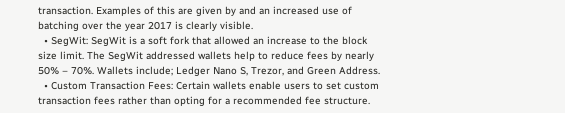transaction. Examples of this are given by and an increased use of batching over the year 2017 is clearly visible.
  • SegWit: SegWit is a soft fork that allowed an increase to the block size limit. The SegWit addressed wallets help to reduce fees by nearly 50% – 70%. Wallets include; Ledger Nano S, Trezor, and Green Address.
  • Custom Transaction Fees: Certain wallets enable users to set custom transaction fees rather than opting for a recommended fee structure.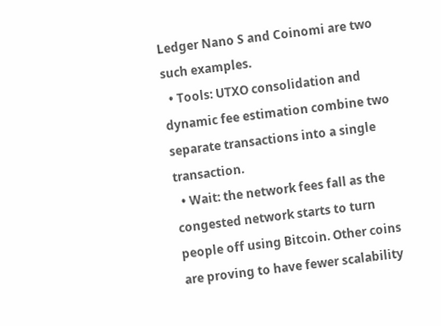Ledger Nano S and Coinomi are two such examples.
  • Tools: UTXO consolidation and dynamic fee estimation combine two separate transactions into a single transaction.
  • Wait: the network fees fall as the congested network starts to turn people off using Bitcoin. Other coins are proving to have fewer scalability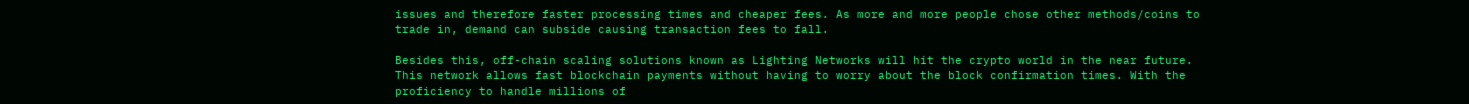issues and therefore faster processing times and cheaper fees. As more and more people chose other methods/coins to trade in, demand can subside causing transaction fees to fall.

Besides this, off-chain scaling solutions known as Lighting Networks will hit the crypto world in the near future. This network allows fast blockchain payments without having to worry about the block confirmation times. With the proficiency to handle millions of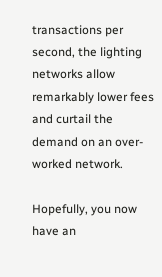transactions per second, the lighting networks allow remarkably lower fees and curtail the demand on an over-worked network.

Hopefully, you now have an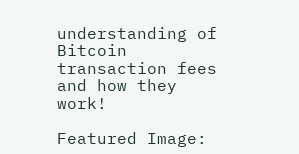understanding of Bitcoin transaction fees and how they work!

Featured Image: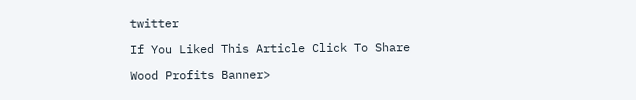twitter

If You Liked This Article Click To Share

Wood Profits Banner>